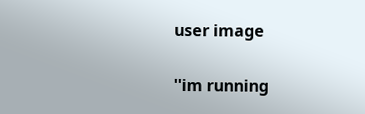user image

''im running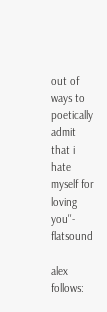out of ways to poetically admit that i hate myself for loving you''- flatsound

alex follows: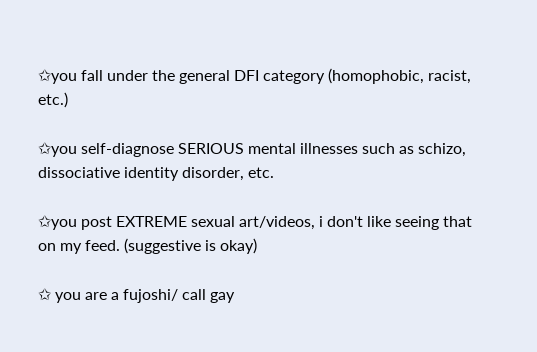✩you fall under the general DFI category (homophobic, racist, etc.)

✩you self-diagnose SERIOUS mental illnesses such as schizo, dissociative identity disorder, etc.

✩you post EXTREME sexual art/videos, i don't like seeing that on my feed. (suggestive is okay)

✩ you are a fujoshi/ call gay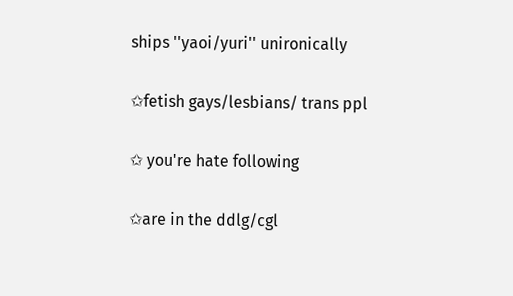ships ''yaoi/yuri'' unironically

✩fetish gays/lesbians/ trans ppl

✩ you're hate following

✩are in the ddlg/cgl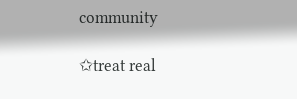community

✩treat real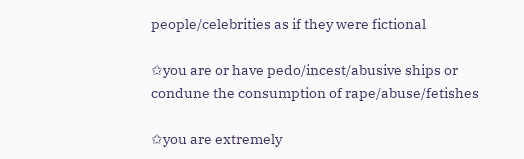people/celebrities as if they were fictional

✩you are or have pedo/incest/abusive ships or condune the consumption of rape/abuse/fetishes

✩you are extremely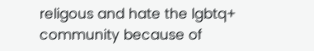religous and hate the lgbtq+ community because of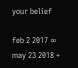your belief

feb 2 2017 ∞
may 23 2018 +